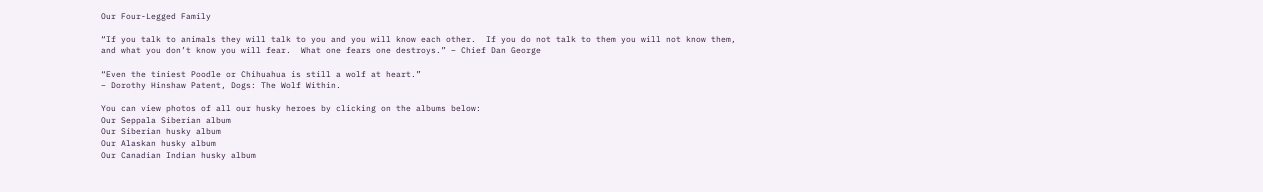Our Four-Legged Family

“If you talk to animals they will talk to you and you will know each other.  If you do not talk to them you will not know them, and what you don’t know you will fear.  What one fears one destroys.” – Chief Dan George

“Even the tiniest Poodle or Chihuahua is still a wolf at heart.”
– Dorothy Hinshaw Patent, Dogs: The Wolf Within.

You can view photos of all our husky heroes by clicking on the albums below:
Our Seppala Siberian album
Our Siberian husky album
Our Alaskan husky album
Our Canadian Indian husky album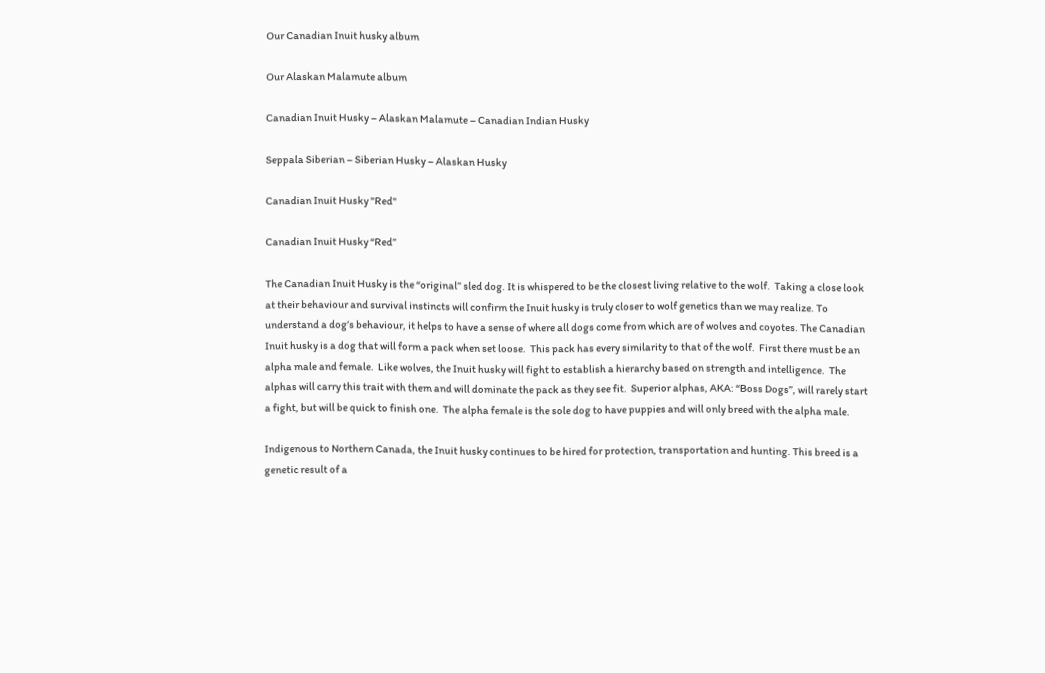Our Canadian Inuit husky album

Our Alaskan Malamute album

Canadian Inuit Husky – Alaskan Malamute – Canadian Indian Husky

Seppala Siberian – Siberian Husky – Alaskan Husky

Canadian Inuit Husky "Red"

Canadian Inuit Husky “Red”

The Canadian Inuit Husky is the “original” sled dog. It is whispered to be the closest living relative to the wolf.  Taking a close look at their behaviour and survival instincts will confirm the Inuit husky is truly closer to wolf genetics than we may realize. To understand a dog’s behaviour, it helps to have a sense of where all dogs come from which are of wolves and coyotes. The Canadian Inuit husky is a dog that will form a pack when set loose.  This pack has every similarity to that of the wolf.  First there must be an alpha male and female.  Like wolves, the Inuit husky will fight to establish a hierarchy based on strength and intelligence.  The alphas will carry this trait with them and will dominate the pack as they see fit.  Superior alphas, AKA: “Boss Dogs”, will rarely start a fight, but will be quick to finish one.  The alpha female is the sole dog to have puppies and will only breed with the alpha male.

Indigenous to Northern Canada, the Inuit husky continues to be hired for protection, transportation and hunting. This breed is a genetic result of a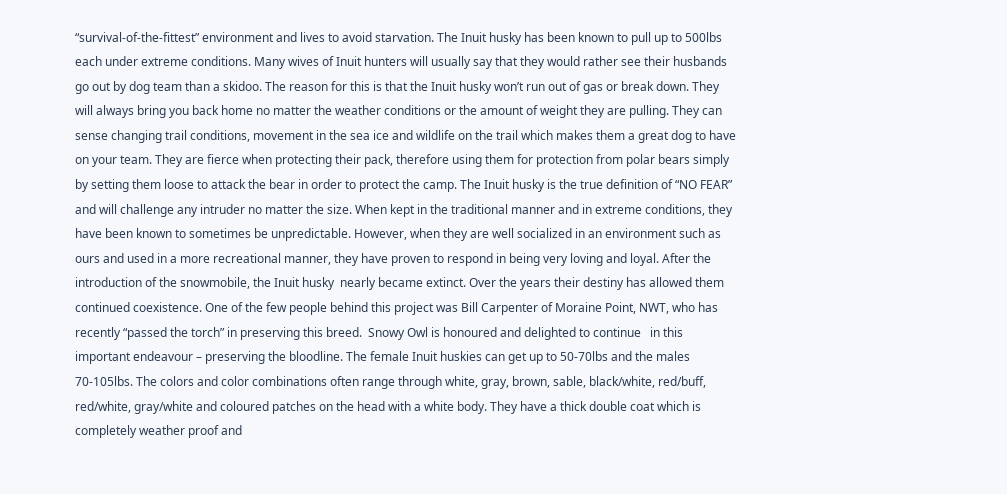“survival-of-the-fittest” environment and lives to avoid starvation. The Inuit husky has been known to pull up to 500lbs each under extreme conditions. Many wives of Inuit hunters will usually say that they would rather see their husbands go out by dog team than a skidoo. The reason for this is that the Inuit husky won’t run out of gas or break down. They will always bring you back home no matter the weather conditions or the amount of weight they are pulling. They can sense changing trail conditions, movement in the sea ice and wildlife on the trail which makes them a great dog to have on your team. They are fierce when protecting their pack, therefore using them for protection from polar bears simply by setting them loose to attack the bear in order to protect the camp. The Inuit husky is the true definition of “NO FEAR” and will challenge any intruder no matter the size. When kept in the traditional manner and in extreme conditions, they have been known to sometimes be unpredictable. However, when they are well socialized in an environment such as ours and used in a more recreational manner, they have proven to respond in being very loving and loyal. After the introduction of the snowmobile, the Inuit husky  nearly became extinct. Over the years their destiny has allowed them continued coexistence. One of the few people behind this project was Bill Carpenter of Moraine Point, NWT, who has recently “passed the torch” in preserving this breed.  Snowy Owl is honoured and delighted to continue   in this important endeavour – preserving the bloodline. The female Inuit huskies can get up to 50-70lbs and the males 70-105lbs. The colors and color combinations often range through white, gray, brown, sable, black/white, red/buff, red/white, gray/white and coloured patches on the head with a white body. They have a thick double coat which is completely weather proof and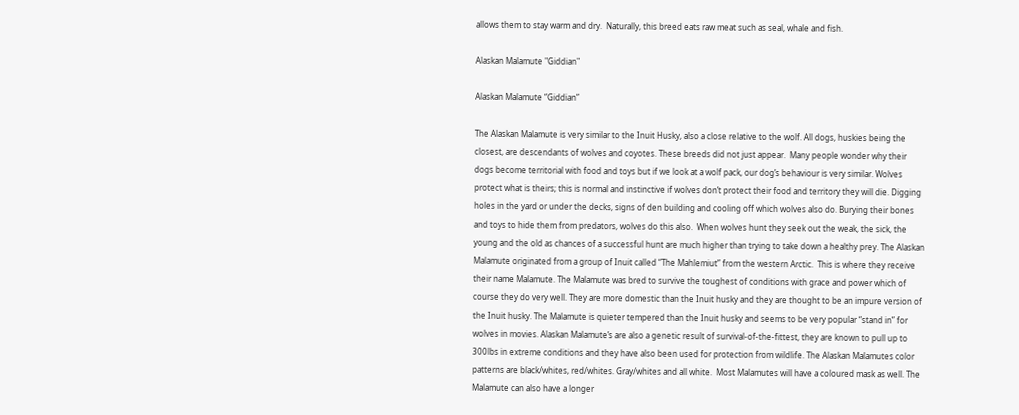allows them to stay warm and dry.  Naturally, this breed eats raw meat such as seal, whale and fish.

Alaskan Malamute "Giddian"

Alaskan Malamute “Giddian”

The Alaskan Malamute is very similar to the Inuit Husky, also a close relative to the wolf. All dogs, huskies being the closest, are descendants of wolves and coyotes. These breeds did not just appear.  Many people wonder why their dogs become territorial with food and toys but if we look at a wolf pack, our dog’s behaviour is very similar. Wolves protect what is theirs; this is normal and instinctive if wolves don’t protect their food and territory they will die. Digging holes in the yard or under the decks, signs of den building and cooling off which wolves also do. Burying their bones and toys to hide them from predators, wolves do this also.  When wolves hunt they seek out the weak, the sick, the young and the old as chances of a successful hunt are much higher than trying to take down a healthy prey. The Alaskan Malamute originated from a group of Inuit called “The Mahlemiut” from the western Arctic.  This is where they receive their name Malamute. The Malamute was bred to survive the toughest of conditions with grace and power which of course they do very well. They are more domestic than the Inuit husky and they are thought to be an impure version of the Inuit husky. The Malamute is quieter tempered than the Inuit husky and seems to be very popular “stand in” for wolves in movies. Alaskan Malamute’s are also a genetic result of survival-of-the-fittest, they are known to pull up to 300lbs in extreme conditions and they have also been used for protection from wildlife. The Alaskan Malamutes color patterns are black/whites, red/whites. Gray/whites and all white.  Most Malamutes will have a coloured mask as well. The Malamute can also have a longer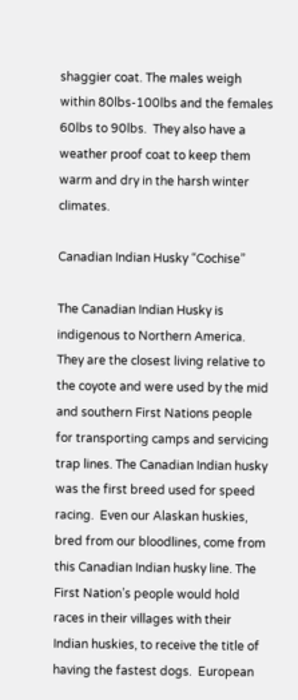shaggier coat. The males weigh within 80lbs-100lbs and the females 60lbs to 90lbs.  They also have a weather proof coat to keep them warm and dry in the harsh winter climates.

Canadian Indian Husky “Cochise”

The Canadian Indian Husky is indigenous to Northern America.  They are the closest living relative to the coyote and were used by the mid and southern First Nations people for transporting camps and servicing trap lines. The Canadian Indian husky was the first breed used for speed racing.  Even our Alaskan huskies, bred from our bloodlines, come from this Canadian Indian husky line. The First Nation’s people would hold races in their villages with their Indian huskies, to receive the title of having the fastest dogs.  European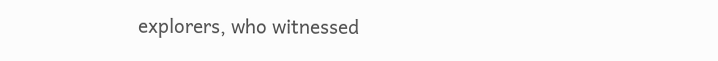explorers, who witnessed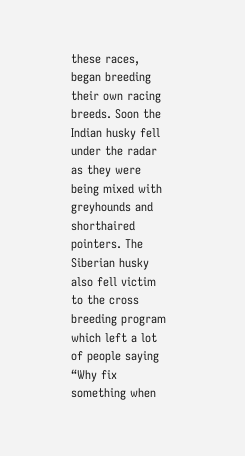these races, began breeding their own racing breeds. Soon the Indian husky fell under the radar as they were being mixed with greyhounds and shorthaired pointers. The Siberian husky also fell victim to the cross breeding program which left a lot of people saying “Why fix something when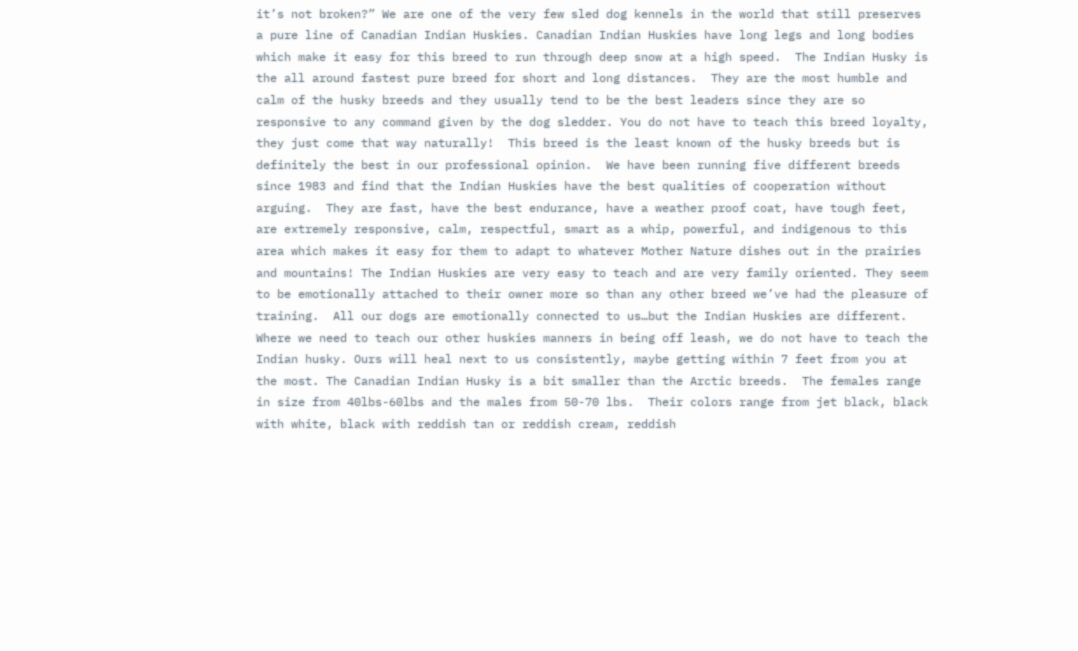it’s not broken?” We are one of the very few sled dog kennels in the world that still preserves a pure line of Canadian Indian Huskies. Canadian Indian Huskies have long legs and long bodies which make it easy for this breed to run through deep snow at a high speed.  The Indian Husky is the all around fastest pure breed for short and long distances.  They are the most humble and calm of the husky breeds and they usually tend to be the best leaders since they are so responsive to any command given by the dog sledder. You do not have to teach this breed loyalty, they just come that way naturally!  This breed is the least known of the husky breeds but is definitely the best in our professional opinion.  We have been running five different breeds since 1983 and find that the Indian Huskies have the best qualities of cooperation without arguing.  They are fast, have the best endurance, have a weather proof coat, have tough feet, are extremely responsive, calm, respectful, smart as a whip, powerful, and indigenous to this area which makes it easy for them to adapt to whatever Mother Nature dishes out in the prairies and mountains! The Indian Huskies are very easy to teach and are very family oriented. They seem to be emotionally attached to their owner more so than any other breed we’ve had the pleasure of training.  All our dogs are emotionally connected to us…but the Indian Huskies are different. Where we need to teach our other huskies manners in being off leash, we do not have to teach the Indian husky. Ours will heal next to us consistently, maybe getting within 7 feet from you at the most. The Canadian Indian Husky is a bit smaller than the Arctic breeds.  The females range in size from 40lbs-60lbs and the males from 50-70 lbs.  Their colors range from jet black, black with white, black with reddish tan or reddish cream, reddish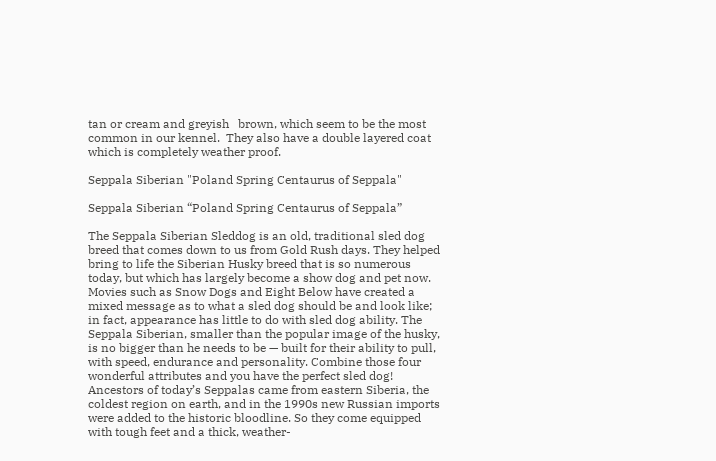tan or cream and greyish   brown, which seem to be the most common in our kennel.  They also have a double layered coat which is completely weather proof.

Seppala Siberian "Poland Spring Centaurus of Seppala"

Seppala Siberian “Poland Spring Centaurus of Seppala”

The Seppala Siberian Sleddog is an old, traditional sled dog breed that comes down to us from Gold Rush days. They helped bring to life the Siberian Husky breed that is so numerous today, but which has largely become a show dog and pet now. Movies such as Snow Dogs and Eight Below have created a mixed message as to what a sled dog should be and look like; in fact, appearance has little to do with sled dog ability. The Seppala Siberian, smaller than the popular image of the husky, is no bigger than he needs to be — built for their ability to pull, with speed, endurance and personality. Combine those four wonderful attributes and you have the perfect sled dog!  Ancestors of today’s Seppalas came from eastern Siberia, the coldest region on earth, and in the 1990s new Russian imports were added to the historic bloodline. So they come equipped with tough feet and a thick, weather-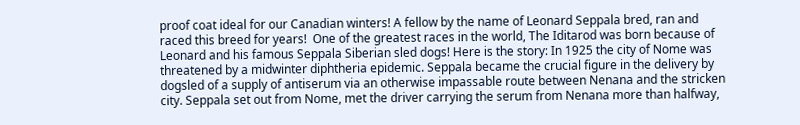proof coat ideal for our Canadian winters! A fellow by the name of Leonard Seppala bred, ran and raced this breed for years!  One of the greatest races in the world, The Iditarod was born because of Leonard and his famous Seppala Siberian sled dogs! Here is the story: In 1925 the city of Nome was threatened by a midwinter diphtheria epidemic. Seppala became the crucial figure in the delivery by dogsled of a supply of antiserum via an otherwise impassable route between Nenana and the stricken city. Seppala set out from Nome, met the driver carrying the serum from Nenana more than halfway,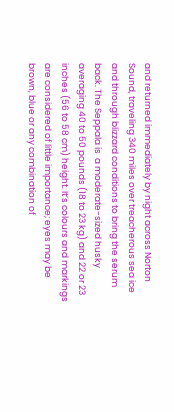and returned immediately by night across Norton Sound, traveling 340 miles over treacherous sea ice and through blizzard conditions to bring the serum back. The Seppala is  a moderate-sized husky averaging 40 to 50 pounds (18 to 23 kg) and 22 or 23 inches (56 to 58 cm) height. It’s colours and markings are considered of little importance; eyes may be brown, blue or any combination of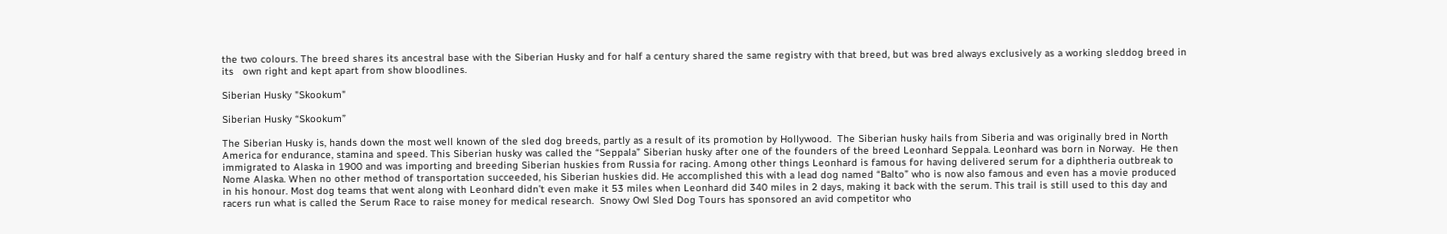the two colours. The breed shares its ancestral base with the Siberian Husky and for half a century shared the same registry with that breed, but was bred always exclusively as a working sleddog breed in its   own right and kept apart from show bloodlines.

Siberian Husky "Skookum"

Siberian Husky “Skookum”

The Siberian Husky is, hands down the most well known of the sled dog breeds, partly as a result of its promotion by Hollywood.  The Siberian husky hails from Siberia and was originally bred in North America for endurance, stamina and speed. This Siberian husky was called the “Seppala” Siberian husky after one of the founders of the breed Leonhard Seppala. Leonhard was born in Norway.  He then immigrated to Alaska in 1900 and was importing and breeding Siberian huskies from Russia for racing. Among other things Leonhard is famous for having delivered serum for a diphtheria outbreak to Nome Alaska. When no other method of transportation succeeded, his Siberian huskies did. He accomplished this with a lead dog named “Balto” who is now also famous and even has a movie produced in his honour. Most dog teams that went along with Leonhard didn’t even make it 53 miles when Leonhard did 340 miles in 2 days, making it back with the serum. This trail is still used to this day and racers run what is called the Serum Race to raise money for medical research.  Snowy Owl Sled Dog Tours has sponsored an avid competitor who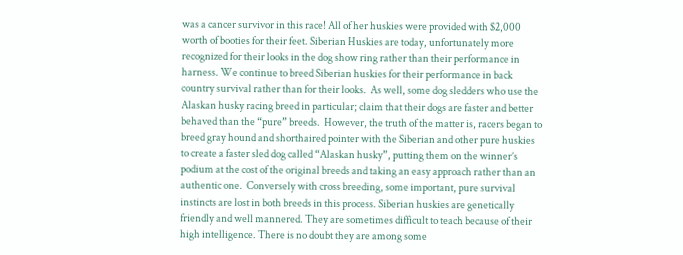was a cancer survivor in this race! All of her huskies were provided with $2,000 worth of booties for their feet. Siberian Huskies are today, unfortunately more recognized for their looks in the dog show ring rather than their performance in harness. We continue to breed Siberian huskies for their performance in back country survival rather than for their looks.  As well, some dog sledders who use the Alaskan husky racing breed in particular; claim that their dogs are faster and better behaved than the “pure” breeds.  However, the truth of the matter is, racers began to breed gray hound and shorthaired pointer with the Siberian and other pure huskies to create a faster sled dog called “Alaskan husky”, putting them on the winner’s podium at the cost of the original breeds and taking an easy approach rather than an authentic one.  Conversely with cross breeding, some important, pure survival instincts are lost in both breeds in this process. Siberian huskies are genetically friendly and well mannered. They are sometimes difficult to teach because of their high intelligence. There is no doubt they are among some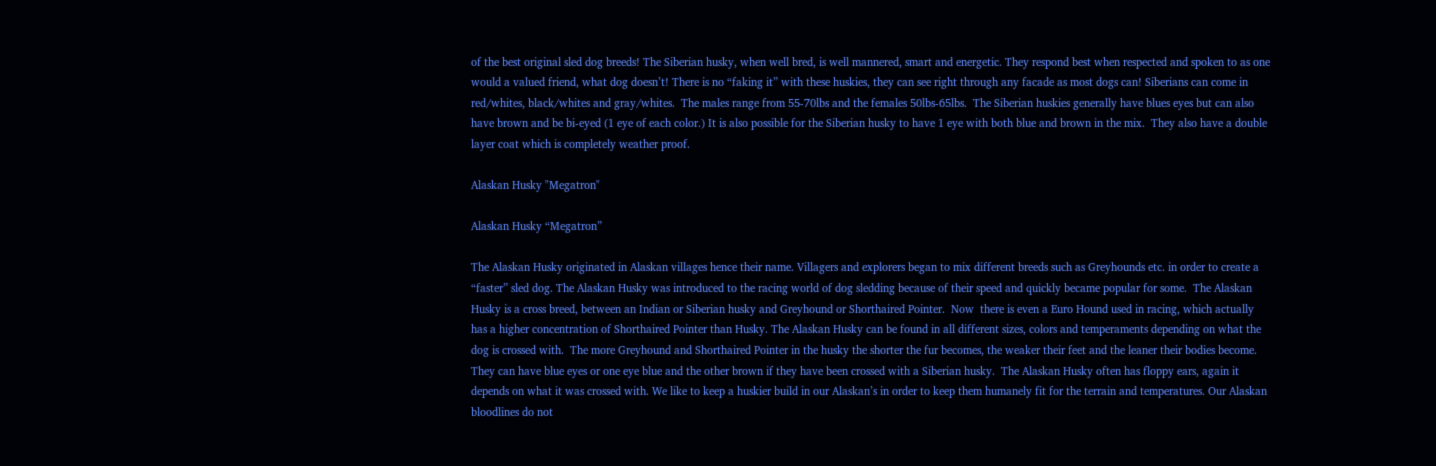of the best original sled dog breeds! The Siberian husky, when well bred, is well mannered, smart and energetic. They respond best when respected and spoken to as one would a valued friend, what dog doesn’t! There is no “faking it” with these huskies, they can see right through any facade as most dogs can! Siberians can come in red/whites, black/whites and gray/whites.  The males range from 55-70lbs and the females 50lbs-65lbs.  The Siberian huskies generally have blues eyes but can also have brown and be bi-eyed (1 eye of each color.) It is also possible for the Siberian husky to have 1 eye with both blue and brown in the mix.  They also have a double layer coat which is completely weather proof.

Alaskan Husky "Megatron"

Alaskan Husky “Megatron”

The Alaskan Husky originated in Alaskan villages hence their name. Villagers and explorers began to mix different breeds such as Greyhounds etc. in order to create a “faster” sled dog. The Alaskan Husky was introduced to the racing world of dog sledding because of their speed and quickly became popular for some.  The Alaskan Husky is a cross breed, between an Indian or Siberian husky and Greyhound or Shorthaired Pointer.  Now  there is even a Euro Hound used in racing, which actually has a higher concentration of Shorthaired Pointer than Husky. The Alaskan Husky can be found in all different sizes, colors and temperaments depending on what the dog is crossed with.  The more Greyhound and Shorthaired Pointer in the husky the shorter the fur becomes, the weaker their feet and the leaner their bodies become.  They can have blue eyes or one eye blue and the other brown if they have been crossed with a Siberian husky.  The Alaskan Husky often has floppy ears, again it depends on what it was crossed with. We like to keep a huskier build in our Alaskan’s in order to keep them humanely fit for the terrain and temperatures. Our Alaskan bloodlines do not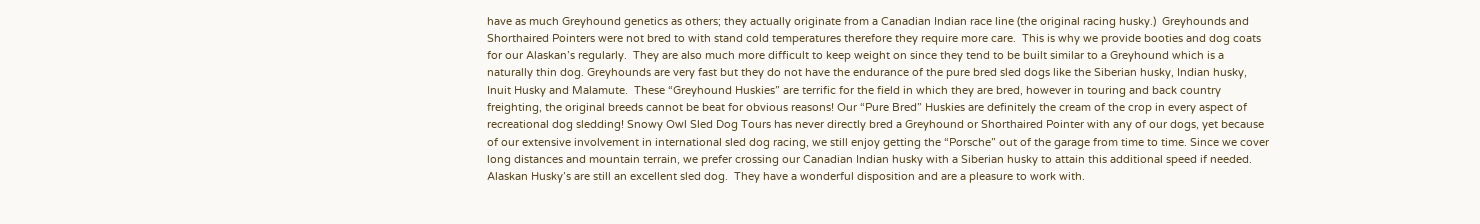have as much Greyhound genetics as others; they actually originate from a Canadian Indian race line (the original racing husky.)  Greyhounds and Shorthaired Pointers were not bred to with stand cold temperatures therefore they require more care.  This is why we provide booties and dog coats for our Alaskan’s regularly.  They are also much more difficult to keep weight on since they tend to be built similar to a Greyhound which is a naturally thin dog. Greyhounds are very fast but they do not have the endurance of the pure bred sled dogs like the Siberian husky, Indian husky, Inuit Husky and Malamute.  These “Greyhound Huskies” are terrific for the field in which they are bred, however in touring and back country freighting, the original breeds cannot be beat for obvious reasons! Our “Pure Bred” Huskies are definitely the cream of the crop in every aspect of recreational dog sledding! Snowy Owl Sled Dog Tours has never directly bred a Greyhound or Shorthaired Pointer with any of our dogs, yet because of our extensive involvement in international sled dog racing, we still enjoy getting the “Porsche” out of the garage from time to time. Since we cover long distances and mountain terrain, we prefer crossing our Canadian Indian husky with a Siberian husky to attain this additional speed if needed.  Alaskan Husky’s are still an excellent sled dog.  They have a wonderful disposition and are a pleasure to work with.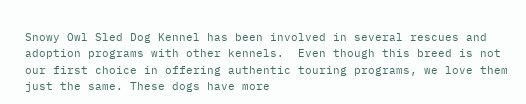Snowy Owl Sled Dog Kennel has been involved in several rescues and adoption programs with other kennels.  Even though this breed is not our first choice in offering authentic touring programs, we love them just the same. These dogs have more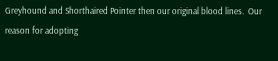Greyhound and Shorthaired Pointer then our original blood lines.  Our reason for adopting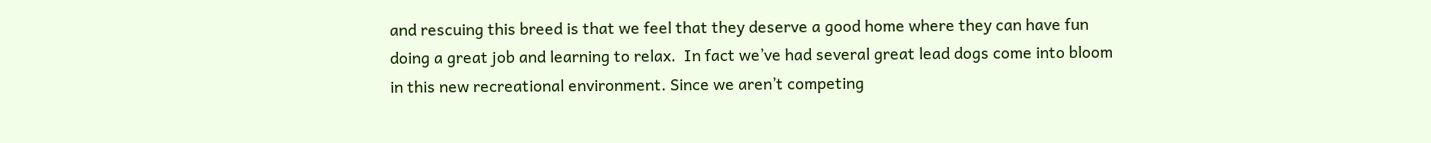and rescuing this breed is that we feel that they deserve a good home where they can have fun doing a great job and learning to relax.  In fact we’ve had several great lead dogs come into bloom in this new recreational environment. Since we aren’t competing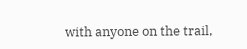with anyone on the trail,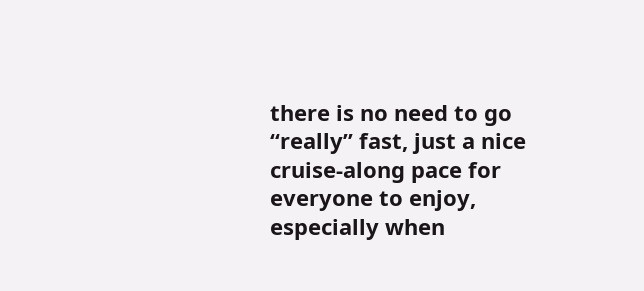there is no need to go “really” fast, just a nice cruise-along pace for everyone to enjoy, especially when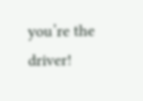you’re the driver!